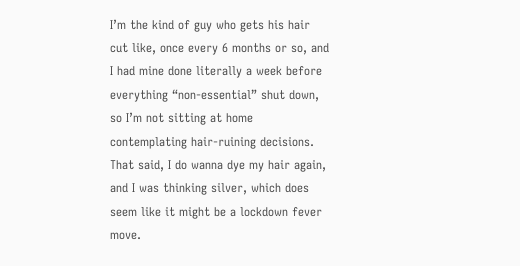I’m the kind of guy who gets his hair cut like, once every 6 months or so, and I had mine done literally a week before everything “non-essential” shut down, so I’m not sitting at home contemplating hair-ruining decisions. That said, I do wanna dye my hair again, and I was thinking silver, which does seem like it might be a lockdown fever move.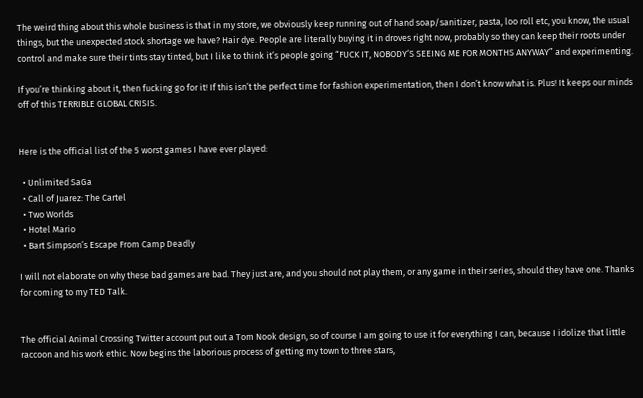The weird thing about this whole business is that in my store, we obviously keep running out of hand soap/sanitizer, pasta, loo roll etc, you know, the usual things, but the unexpected stock shortage we have? Hair dye. People are literally buying it in droves right now, probably so they can keep their roots under control and make sure their tints stay tinted, but I like to think it’s people going “FUCK IT, NOBODY’S SEEING ME FOR MONTHS ANYWAY” and experimenting.

If you’re thinking about it, then fucking go for it! If this isn’t the perfect time for fashion experimentation, then I don’t know what is. Plus! It keeps our minds off of this TERRIBLE GLOBAL CRISIS.


Here is the official list of the 5 worst games I have ever played:

  • Unlimited SaGa
  • Call of Juarez: The Cartel
  • Two Worlds
  • Hotel Mario
  • Bart Simpson’s Escape From Camp Deadly

I will not elaborate on why these bad games are bad. They just are, and you should not play them, or any game in their series, should they have one. Thanks for coming to my TED Talk.


The official Animal Crossing Twitter account put out a Tom Nook design, so of course I am going to use it for everything I can, because I idolize that little raccoon and his work ethic. Now begins the laborious process of getting my town to three stars,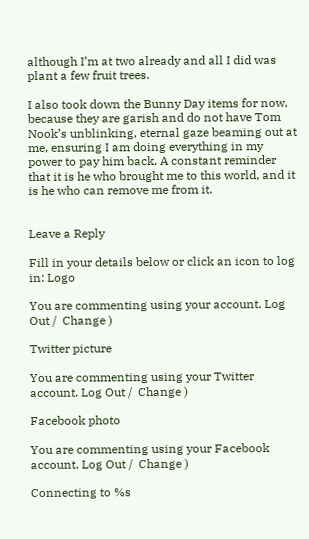although I’m at two already and all I did was plant a few fruit trees.

I also took down the Bunny Day items for now, because they are garish and do not have Tom Nook’s unblinking, eternal gaze beaming out at me, ensuring I am doing everything in my power to pay him back. A constant reminder that it is he who brought me to this world, and it is he who can remove me from it.


Leave a Reply

Fill in your details below or click an icon to log in: Logo

You are commenting using your account. Log Out /  Change )

Twitter picture

You are commenting using your Twitter account. Log Out /  Change )

Facebook photo

You are commenting using your Facebook account. Log Out /  Change )

Connecting to %s